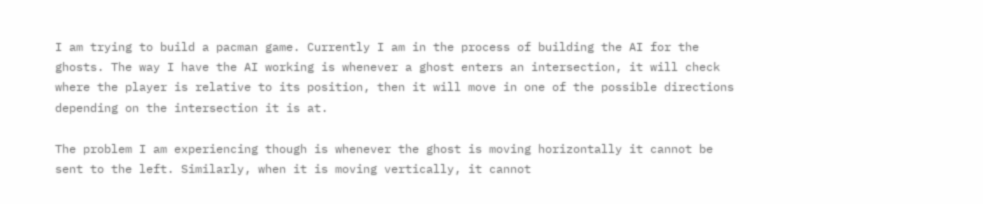I am trying to build a pacman game. Currently I am in the process of building the AI for the ghosts. The way I have the AI working is whenever a ghost enters an intersection, it will check where the player is relative to its position, then it will move in one of the possible directions depending on the intersection it is at.

The problem I am experiencing though is whenever the ghost is moving horizontally it cannot be sent to the left. Similarly, when it is moving vertically, it cannot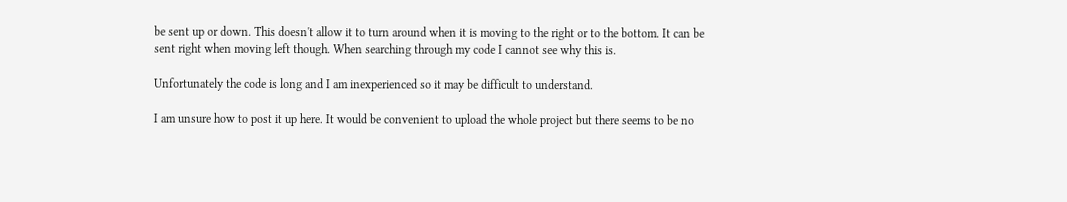be sent up or down. This doesn't allow it to turn around when it is moving to the right or to the bottom. It can be sent right when moving left though. When searching through my code I cannot see why this is.

Unfortunately the code is long and I am inexperienced so it may be difficult to understand.

I am unsure how to post it up here. It would be convenient to upload the whole project but there seems to be no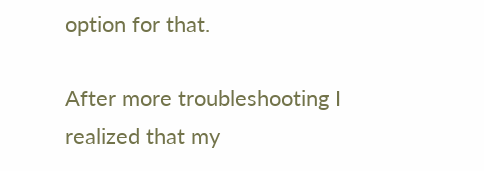option for that.

After more troubleshooting I realized that my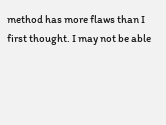method has more flaws than I first thought. I may not be able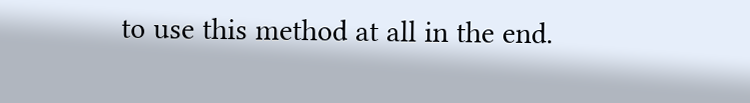to use this method at all in the end.